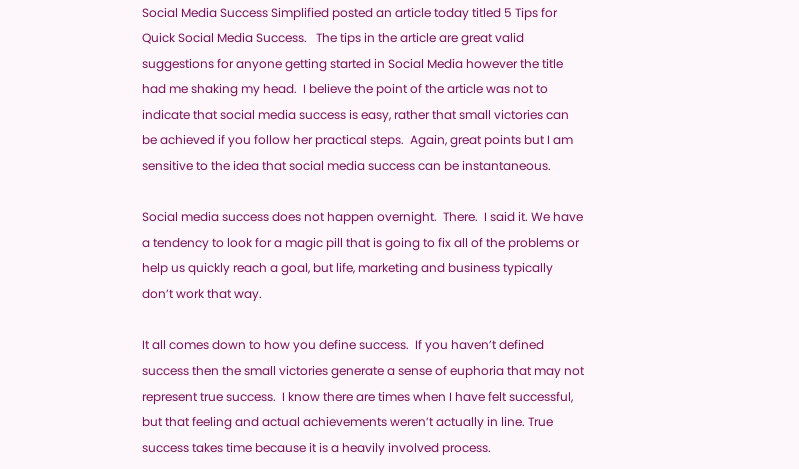Social Media Success Simplified posted an article today titled 5 Tips for Quick Social Media Success.   The tips in the article are great valid suggestions for anyone getting started in Social Media however the title had me shaking my head.  I believe the point of the article was not to indicate that social media success is easy, rather that small victories can be achieved if you follow her practical steps.  Again, great points but I am sensitive to the idea that social media success can be instantaneous.

Social media success does not happen overnight.  There.  I said it. We have a tendency to look for a magic pill that is going to fix all of the problems or help us quickly reach a goal, but life, marketing and business typically don’t work that way.

It all comes down to how you define success.  If you haven’t defined success then the small victories generate a sense of euphoria that may not represent true success.  I know there are times when I have felt successful, but that feeling and actual achievements weren’t actually in line. True success takes time because it is a heavily involved process.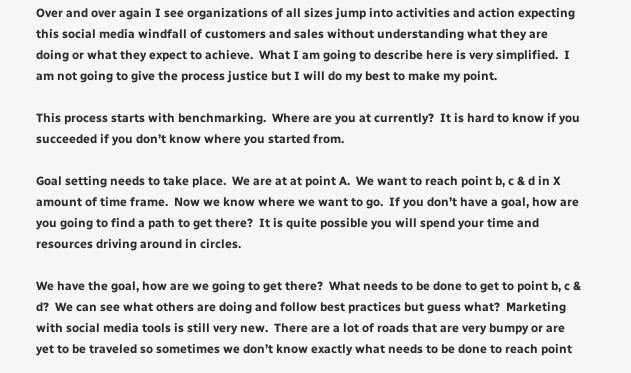Over and over again I see organizations of all sizes jump into activities and action expecting this social media windfall of customers and sales without understanding what they are doing or what they expect to achieve.  What I am going to describe here is very simplified.  I am not going to give the process justice but I will do my best to make my point.

This process starts with benchmarking.  Where are you at currently?  It is hard to know if you succeeded if you don’t know where you started from.

Goal setting needs to take place.  We are at at point A.  We want to reach point b, c & d in X amount of time frame.  Now we know where we want to go.  If you don’t have a goal, how are you going to find a path to get there?  It is quite possible you will spend your time and resources driving around in circles.

We have the goal, how are we going to get there?  What needs to be done to get to point b, c & d?  We can see what others are doing and follow best practices but guess what?  Marketing with social media tools is still very new.  There are a lot of roads that are very bumpy or are yet to be traveled so sometimes we don’t know exactly what needs to be done to reach point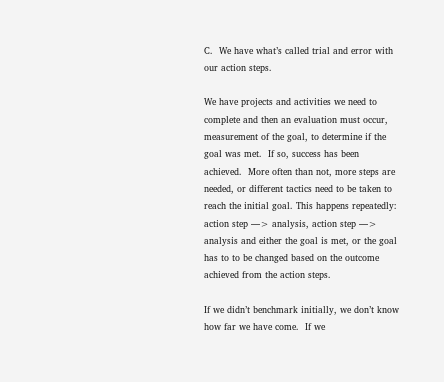C.  We have what’s called trial and error with our action steps.

We have projects and activities we need to complete and then an evaluation must occur, measurement of the goal, to determine if the goal was met.  If so, success has been achieved.  More often than not, more steps are needed, or different tactics need to be taken to reach the initial goal. This happens repeatedly: action step —> analysis, action step —> analysis and either the goal is met, or the goal has to to be changed based on the outcome achieved from the action steps.

If we didn’t benchmark initially, we don’t know how far we have come.  If we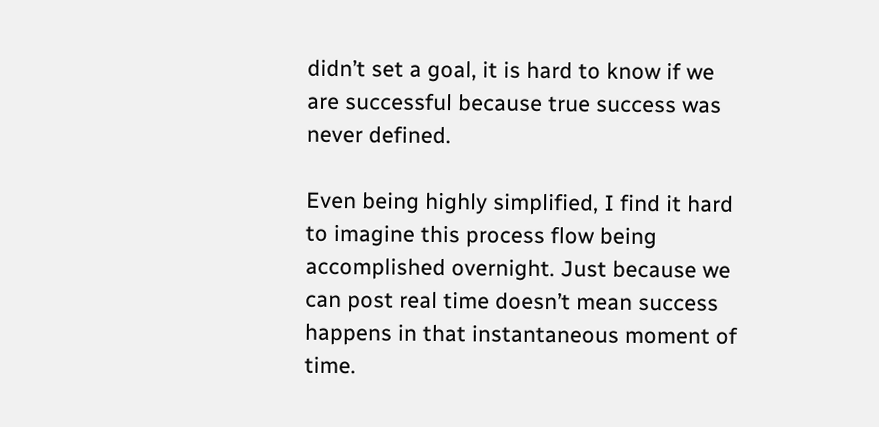didn’t set a goal, it is hard to know if we are successful because true success was never defined.

Even being highly simplified, I find it hard to imagine this process flow being accomplished overnight. Just because we can post real time doesn’t mean success happens in that instantaneous moment of time.